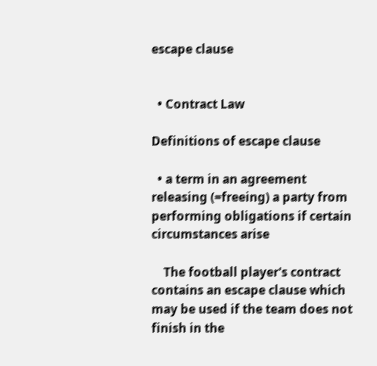escape clause


  • Contract Law

Definitions of escape clause

  • a term in an agreement releasing (=freeing) a party from performing obligations if certain circumstances arise

    The football player's contract contains an escape clause which may be used if the team does not finish in the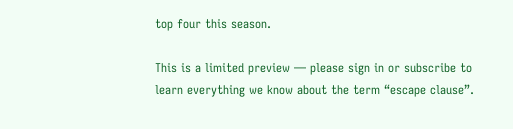top four this season.

This is a limited preview — please sign in or subscribe to learn everything we know about the term “escape clause”.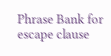Phrase Bank for escape clause